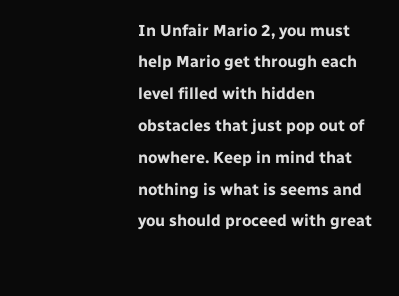In Unfair Mario 2, you must help Mario get through each level filled with hidden obstacles that just pop out of nowhere. Keep in mind that nothing is what is seems and you should proceed with great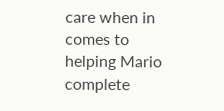care when in comes to helping Mario complete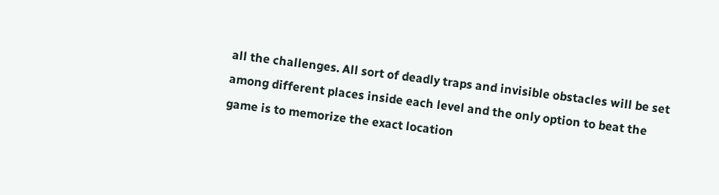all the challenges. All sort of deadly traps and invisible obstacles will be set among different places inside each level and the only option to beat the game is to memorize the exact location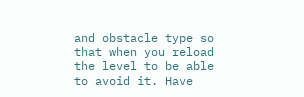and obstacle type so that when you reload the level to be able to avoid it. Have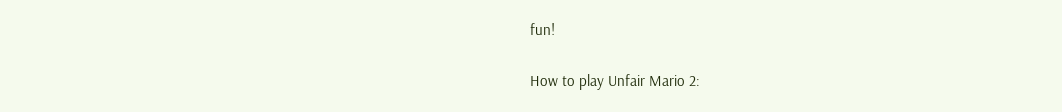fun!

How to play Unfair Mario 2: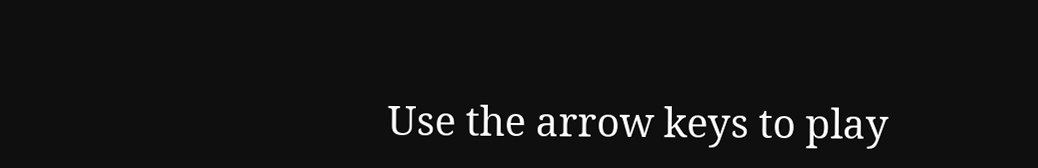Use the arrow keys to play